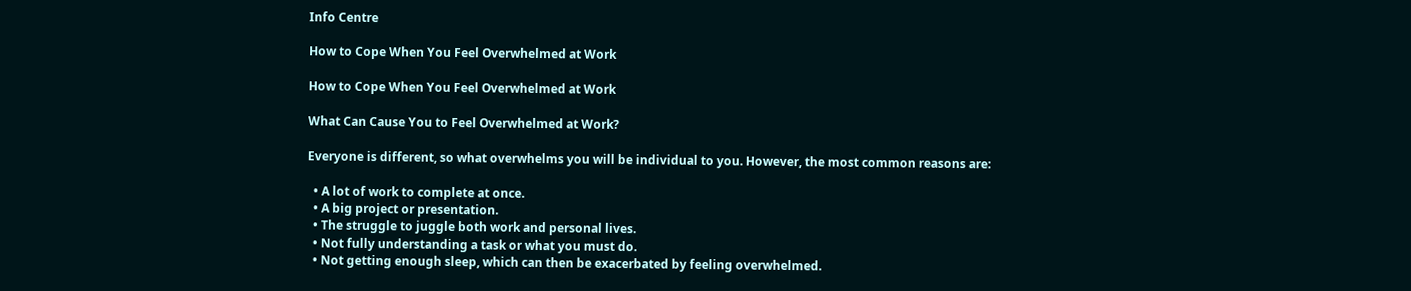Info Centre

How to Cope When You Feel Overwhelmed at Work

How to Cope When You Feel Overwhelmed at Work

What Can Cause You to Feel Overwhelmed at Work?

Everyone is different, so what overwhelms you will be individual to you. However, the most common reasons are:

  • A lot of work to complete at once.
  • A big project or presentation.
  • The struggle to juggle both work and personal lives.
  • Not fully understanding a task or what you must do.
  • Not getting enough sleep, which can then be exacerbated by feeling overwhelmed.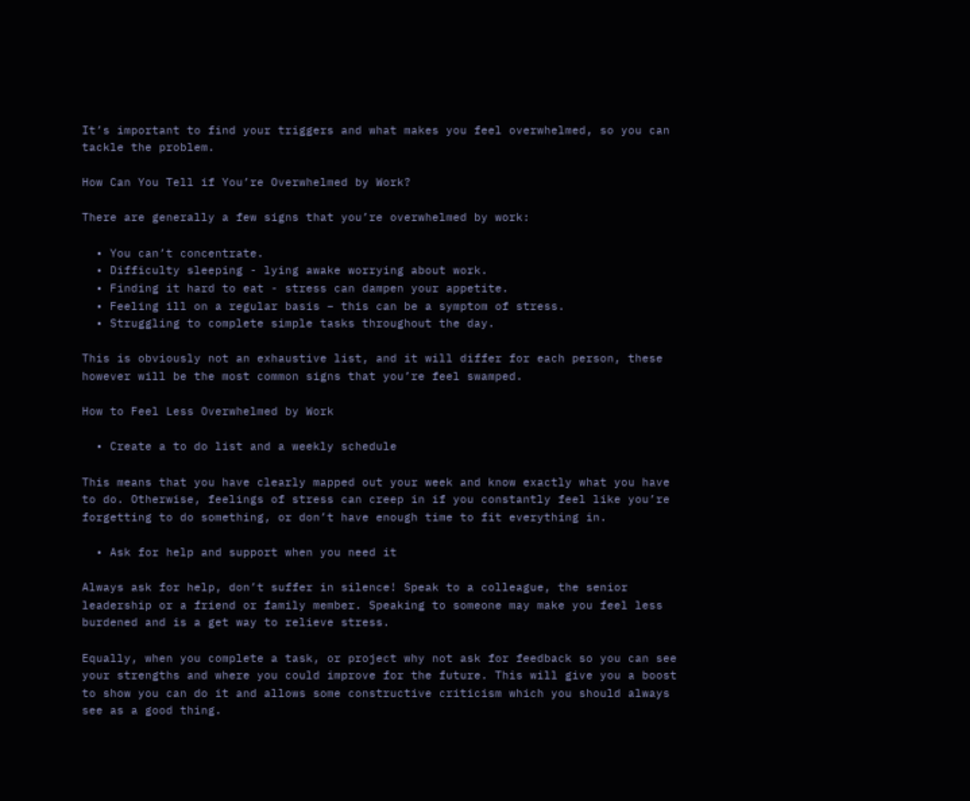It’s important to find your triggers and what makes you feel overwhelmed, so you can tackle the problem.

How Can You Tell if You’re Overwhelmed by Work?

There are generally a few signs that you’re overwhelmed by work:

  • You can’t concentrate.
  • Difficulty sleeping - lying awake worrying about work.
  • Finding it hard to eat - stress can dampen your appetite.
  • Feeling ill on a regular basis – this can be a symptom of stress.
  • Struggling to complete simple tasks throughout the day.

This is obviously not an exhaustive list, and it will differ for each person, these however will be the most common signs that you’re feel swamped.

How to Feel Less Overwhelmed by Work

  • Create a to do list and a weekly schedule

This means that you have clearly mapped out your week and know exactly what you have to do. Otherwise, feelings of stress can creep in if you constantly feel like you’re forgetting to do something, or don’t have enough time to fit everything in.

  • Ask for help and support when you need it

Always ask for help, don’t suffer in silence! Speak to a colleague, the senior leadership or a friend or family member. Speaking to someone may make you feel less burdened and is a get way to relieve stress.

Equally, when you complete a task, or project why not ask for feedback so you can see your strengths and where you could improve for the future. This will give you a boost to show you can do it and allows some constructive criticism which you should always see as a good thing.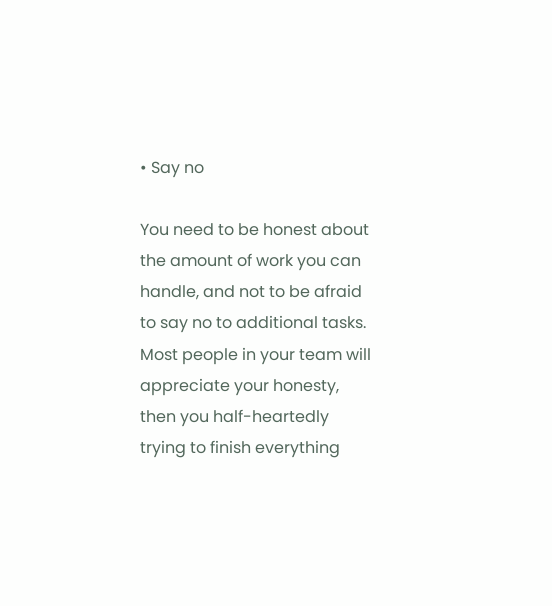• Say no

You need to be honest about the amount of work you can handle, and not to be afraid to say no to additional tasks. Most people in your team will appreciate your honesty, then you half-heartedly trying to finish everything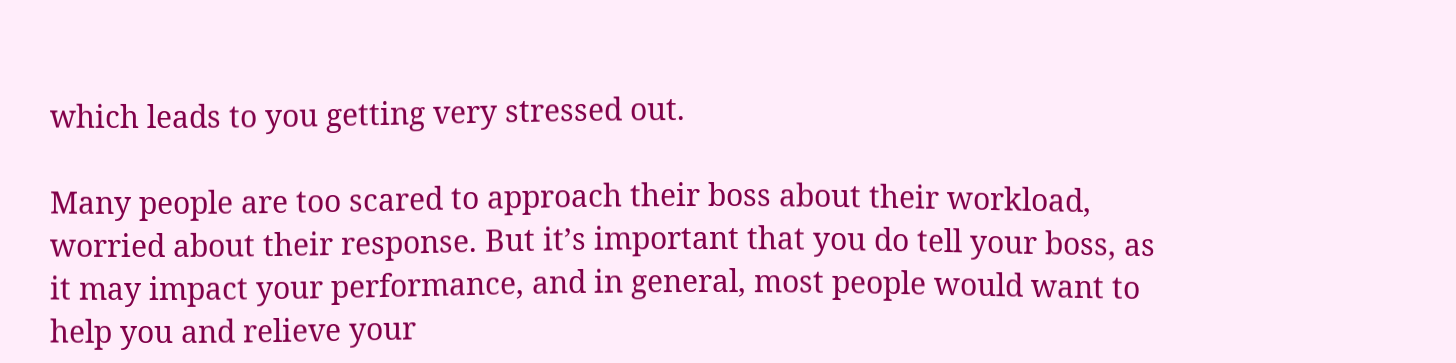which leads to you getting very stressed out.

Many people are too scared to approach their boss about their workload, worried about their response. But it’s important that you do tell your boss, as it may impact your performance, and in general, most people would want to help you and relieve your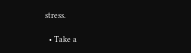stress.

  • Take a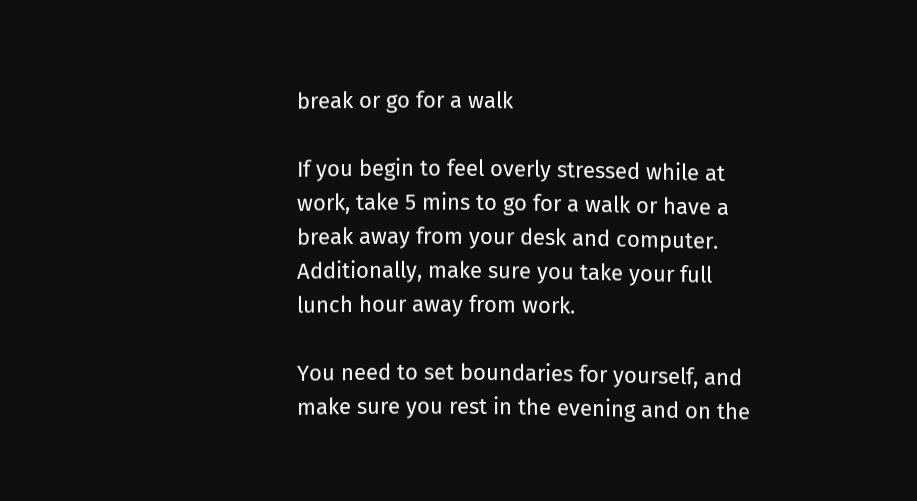break or go for a walk

If you begin to feel overly stressed while at work, take 5 mins to go for a walk or have a break away from your desk and computer. Additionally, make sure you take your full lunch hour away from work.

You need to set boundaries for yourself, and make sure you rest in the evening and on the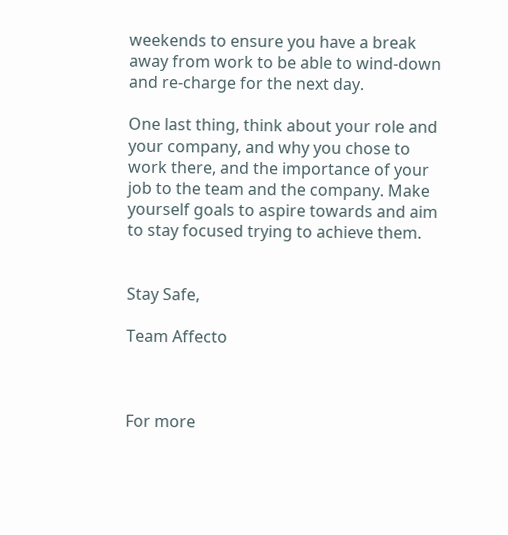weekends to ensure you have a break away from work to be able to wind-down and re-charge for the next day.

One last thing, think about your role and your company, and why you chose to work there, and the importance of your job to the team and the company. Make yourself goals to aspire towards and aim to stay focused trying to achieve them.


Stay Safe,

Team Affecto



For more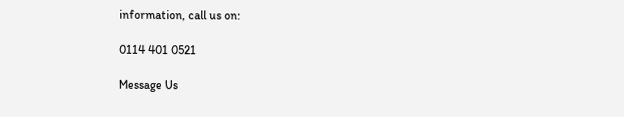information, call us on:

0114 401 0521

Message Us